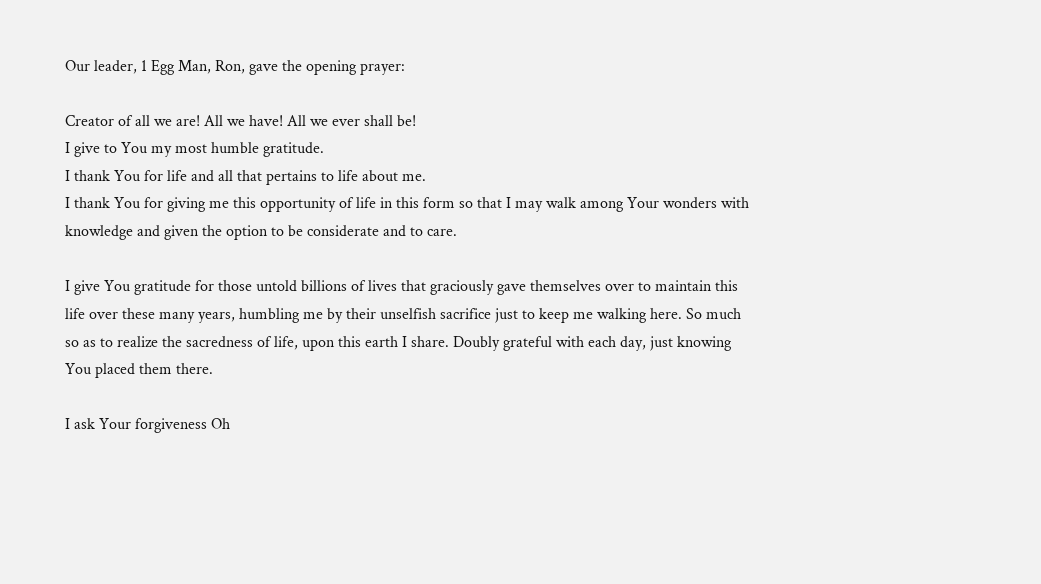Our leader, 1 Egg Man, Ron, gave the opening prayer:

Creator of all we are! All we have! All we ever shall be!
I give to You my most humble gratitude.
I thank You for life and all that pertains to life about me.
I thank You for giving me this opportunity of life in this form so that I may walk among Your wonders with knowledge and given the option to be considerate and to care.

I give You gratitude for those untold billions of lives that graciously gave themselves over to maintain this life over these many years, humbling me by their unselfish sacrifice just to keep me walking here. So much so as to realize the sacredness of life, upon this earth I share. Doubly grateful with each day, just knowing You placed them there.

I ask Your forgiveness Oh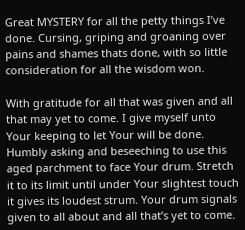Great MYSTERY for all the petty things I’ve done. Cursing, griping and groaning over pains and shames thats done, with so little consideration for all the wisdom won.

With gratitude for all that was given and all that may yet to come. I give myself unto Your keeping to let Your will be done. Humbly asking and beseeching to use this aged parchment to face Your drum. Stretch it to its limit until under Your slightest touch it gives its loudest strum. Your drum signals given to all about and all that’s yet to come.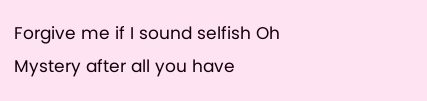Forgive me if I sound selfish Oh Mystery after all you have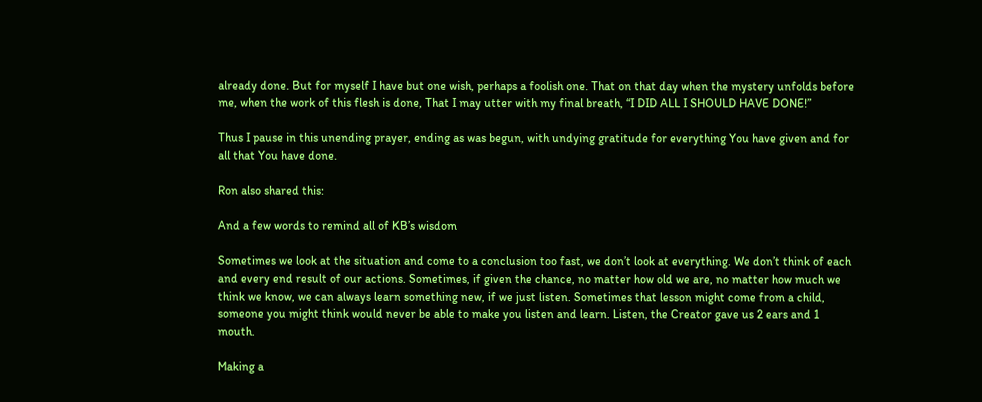already done. But for myself I have but one wish, perhaps a foolish one. That on that day when the mystery unfolds before me, when the work of this flesh is done, That I may utter with my final breath, “I DID ALL I SHOULD HAVE DONE!”

Thus I pause in this unending prayer, ending as was begun, with undying gratitude for everything You have given and for all that You have done.

Ron also shared this:

And a few words to remind all of KB’s wisdom

Sometimes we look at the situation and come to a conclusion too fast, we don’t look at everything. We don’t think of each and every end result of our actions. Sometimes, if given the chance, no matter how old we are, no matter how much we think we know, we can always learn something new, if we just listen. Sometimes that lesson might come from a child, someone you might think would never be able to make you listen and learn. Listen, the Creator gave us 2 ears and 1 mouth.

Making a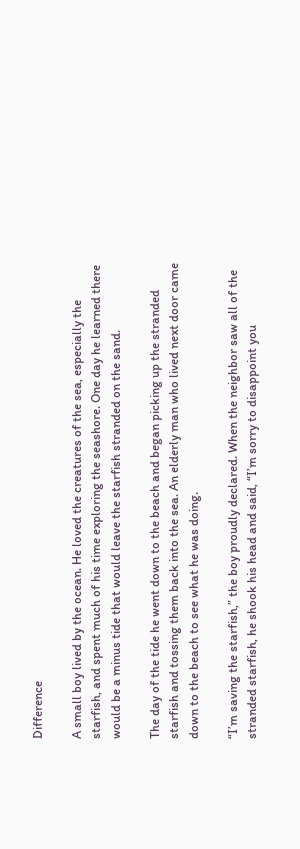Difference

A small boy lived by the ocean. He loved the creatures of the sea, especially the starfish, and spent much of his time exploring the seashore. One day he learned there would be a minus tide that would leave the starfish stranded on the sand.

The day of the tide he went down to the beach and began picking up the stranded starfish and tossing them back into the sea. An elderly man who lived next door came down to the beach to see what he was doing.

“I’m saving the starfish,” the boy proudly declared. When the neighbor saw all of the stranded starfish, he shook his head and said, “I’m sorry to disappoint you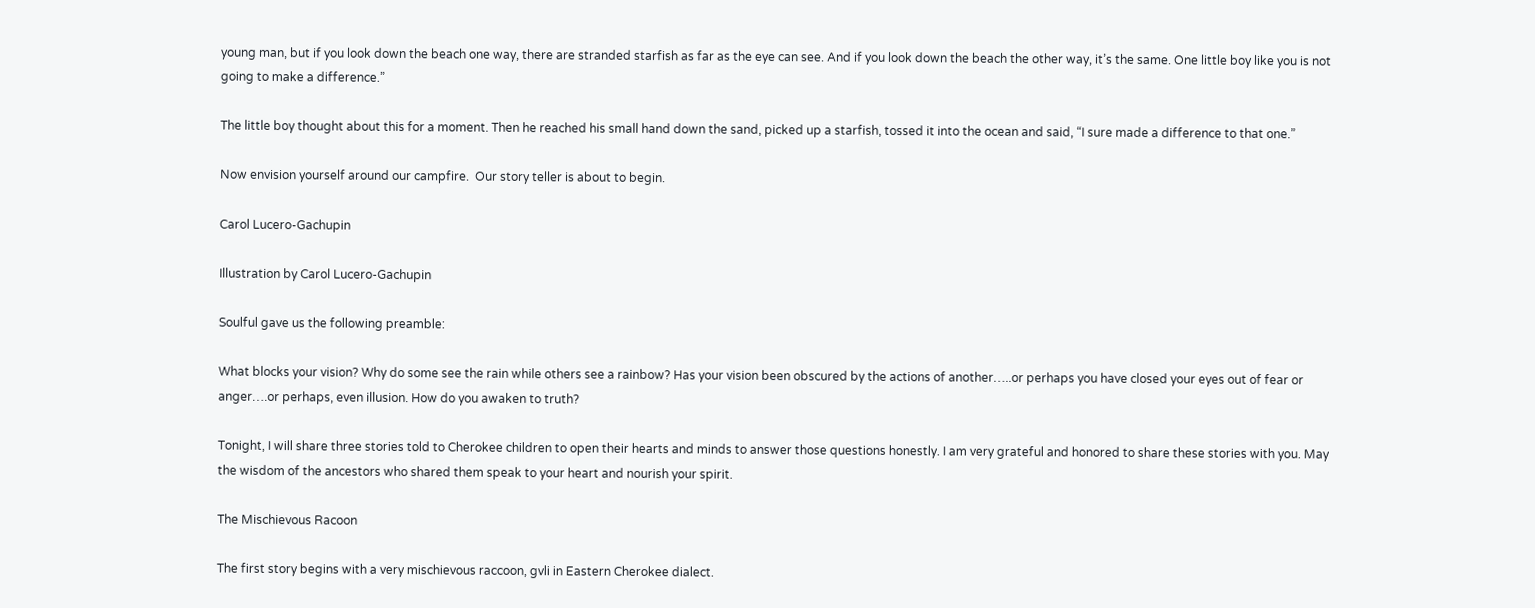young man, but if you look down the beach one way, there are stranded starfish as far as the eye can see. And if you look down the beach the other way, it’s the same. One little boy like you is not going to make a difference.”

The little boy thought about this for a moment. Then he reached his small hand down the sand, picked up a starfish, tossed it into the ocean and said, “I sure made a difference to that one.”

Now envision yourself around our campfire.  Our story teller is about to begin.

Carol Lucero-Gachupin

Illustration by Carol Lucero-Gachupin

Soulful gave us the following preamble:

What blocks your vision? Why do some see the rain while others see a rainbow? Has your vision been obscured by the actions of another…..or perhaps you have closed your eyes out of fear or anger….or perhaps, even illusion. How do you awaken to truth?

Tonight, I will share three stories told to Cherokee children to open their hearts and minds to answer those questions honestly. I am very grateful and honored to share these stories with you. May the wisdom of the ancestors who shared them speak to your heart and nourish your spirit.

The Mischievous Racoon

The first story begins with a very mischievous raccoon, gvli in Eastern Cherokee dialect.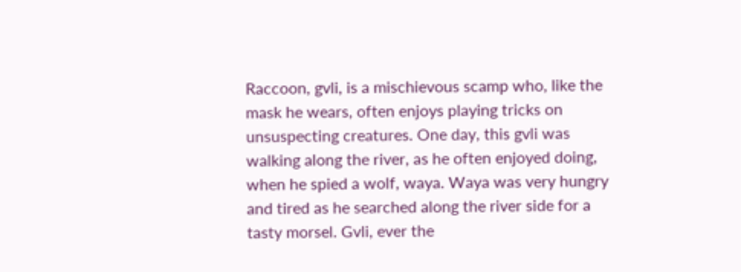Raccoon, gvli, is a mischievous scamp who, like the mask he wears, often enjoys playing tricks on unsuspecting creatures. One day, this gvli was walking along the river, as he often enjoyed doing, when he spied a wolf, waya. Waya was very hungry and tired as he searched along the river side for a tasty morsel. Gvli, ever the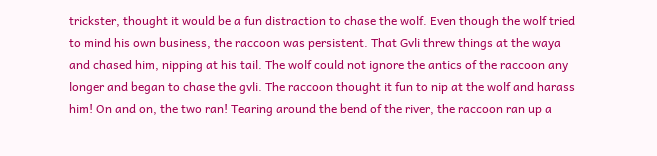trickster, thought it would be a fun distraction to chase the wolf. Even though the wolf tried to mind his own business, the raccoon was persistent. That Gvli threw things at the waya and chased him, nipping at his tail. The wolf could not ignore the antics of the raccoon any longer and began to chase the gvli. The raccoon thought it fun to nip at the wolf and harass him! On and on, the two ran! Tearing around the bend of the river, the raccoon ran up a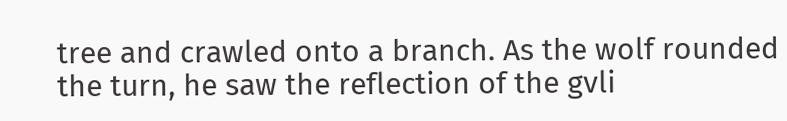tree and crawled onto a branch. As the wolf rounded the turn, he saw the reflection of the gvli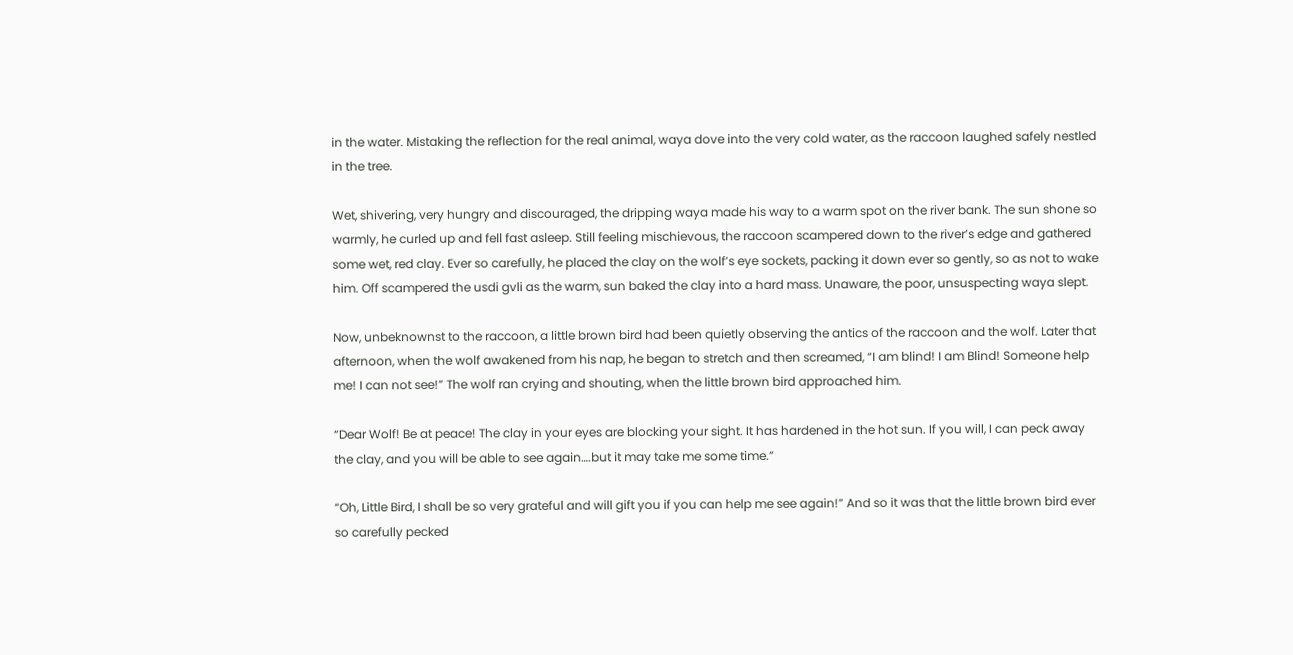in the water. Mistaking the reflection for the real animal, waya dove into the very cold water, as the raccoon laughed safely nestled in the tree.

Wet, shivering, very hungry and discouraged, the dripping waya made his way to a warm spot on the river bank. The sun shone so warmly, he curled up and fell fast asleep. Still feeling mischievous, the raccoon scampered down to the river’s edge and gathered some wet, red clay. Ever so carefully, he placed the clay on the wolf’s eye sockets, packing it down ever so gently, so as not to wake him. Off scampered the usdi gvli as the warm, sun baked the clay into a hard mass. Unaware, the poor, unsuspecting waya slept.

Now, unbeknownst to the raccoon, a little brown bird had been quietly observing the antics of the raccoon and the wolf. Later that afternoon, when the wolf awakened from his nap, he began to stretch and then screamed, “I am blind! I am Blind! Someone help me! I can not see!” The wolf ran crying and shouting, when the little brown bird approached him.

“Dear Wolf! Be at peace! The clay in your eyes are blocking your sight. It has hardened in the hot sun. If you will, I can peck away the clay, and you will be able to see again….but it may take me some time.”

“Oh, Little Bird, I shall be so very grateful and will gift you if you can help me see again!” And so it was that the little brown bird ever so carefully pecked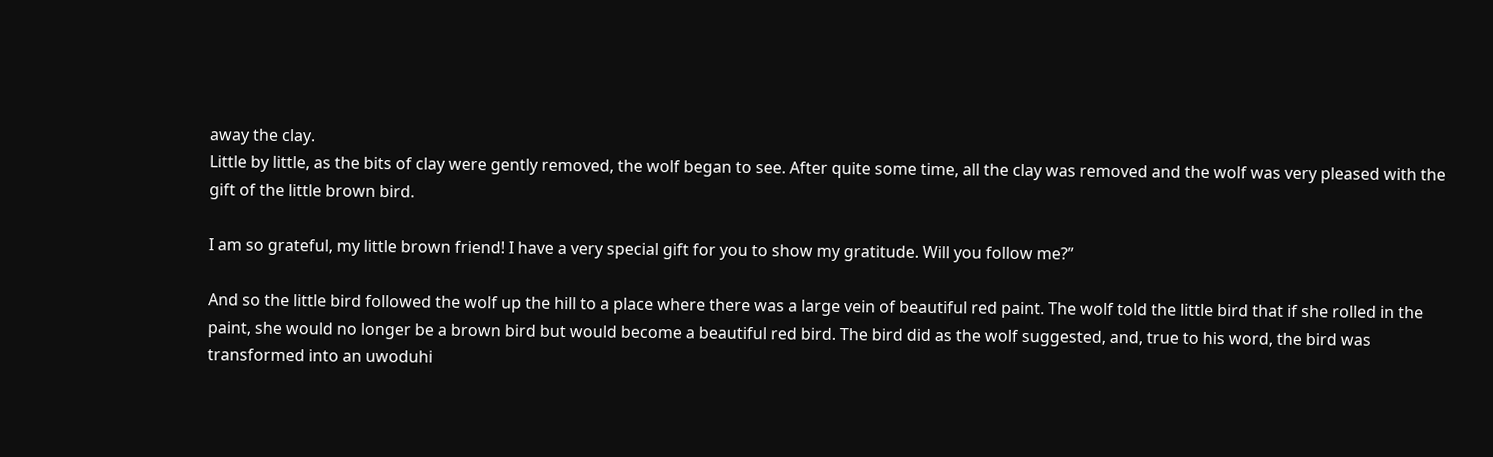away the clay.
Little by little, as the bits of clay were gently removed, the wolf began to see. After quite some time, all the clay was removed and the wolf was very pleased with the gift of the little brown bird.

I am so grateful, my little brown friend! I have a very special gift for you to show my gratitude. Will you follow me?”

And so the little bird followed the wolf up the hill to a place where there was a large vein of beautiful red paint. The wolf told the little bird that if she rolled in the paint, she would no longer be a brown bird but would become a beautiful red bird. The bird did as the wolf suggested, and, true to his word, the bird was transformed into an uwoduhi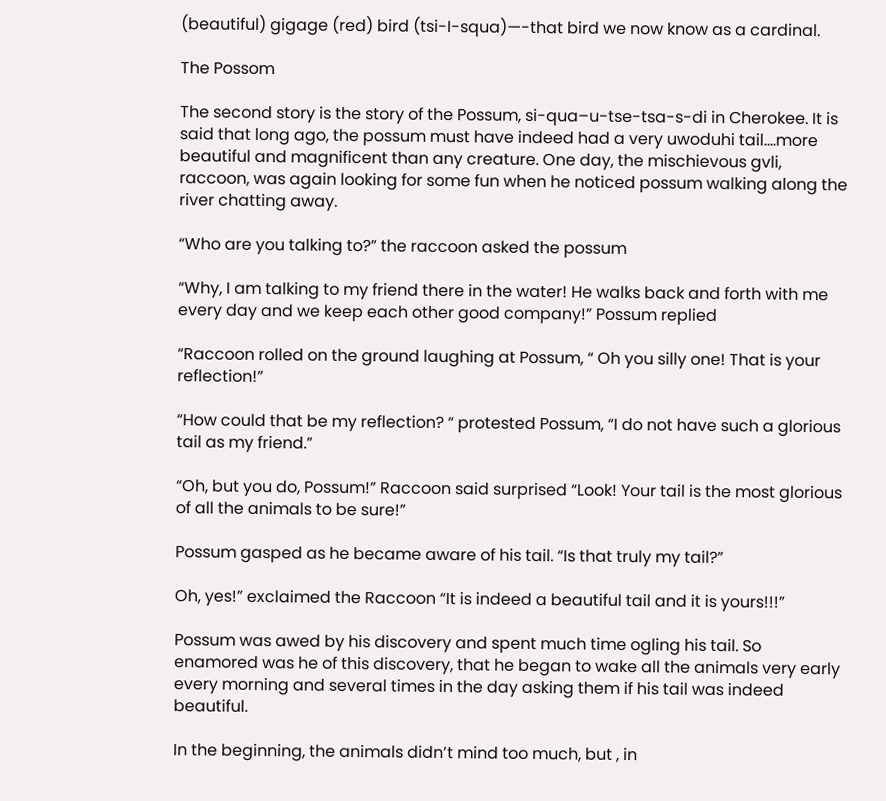(beautiful) gigage (red) bird (tsi-I-squa)—-that bird we now know as a cardinal.

The Possom

The second story is the story of the Possum, si-qua–u-tse-tsa-s-di in Cherokee. It is said that long ago, the possum must have indeed had a very uwoduhi tail….more beautiful and magnificent than any creature. One day, the mischievous gvli, raccoon, was again looking for some fun when he noticed possum walking along the river chatting away.

“Who are you talking to?” the raccoon asked the possum

“Why, I am talking to my friend there in the water! He walks back and forth with me every day and we keep each other good company!” Possum replied

“Raccoon rolled on the ground laughing at Possum, “ Oh you silly one! That is your reflection!”

“How could that be my reflection? “ protested Possum, “I do not have such a glorious tail as my friend.”

“Oh, but you do, Possum!” Raccoon said surprised “Look! Your tail is the most glorious of all the animals to be sure!”

Possum gasped as he became aware of his tail. “Is that truly my tail?”

Oh, yes!” exclaimed the Raccoon “It is indeed a beautiful tail and it is yours!!!”

Possum was awed by his discovery and spent much time ogling his tail. So enamored was he of this discovery, that he began to wake all the animals very early every morning and several times in the day asking them if his tail was indeed beautiful.

In the beginning, the animals didn’t mind too much, but , in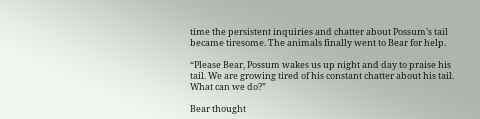time the persistent inquiries and chatter about Possum’s tail became tiresome. The animals finally went to Bear for help.

“Please Bear, Possum wakes us up night and day to praise his tail. We are growing tired of his constant chatter about his tail. What can we do?”

Bear thought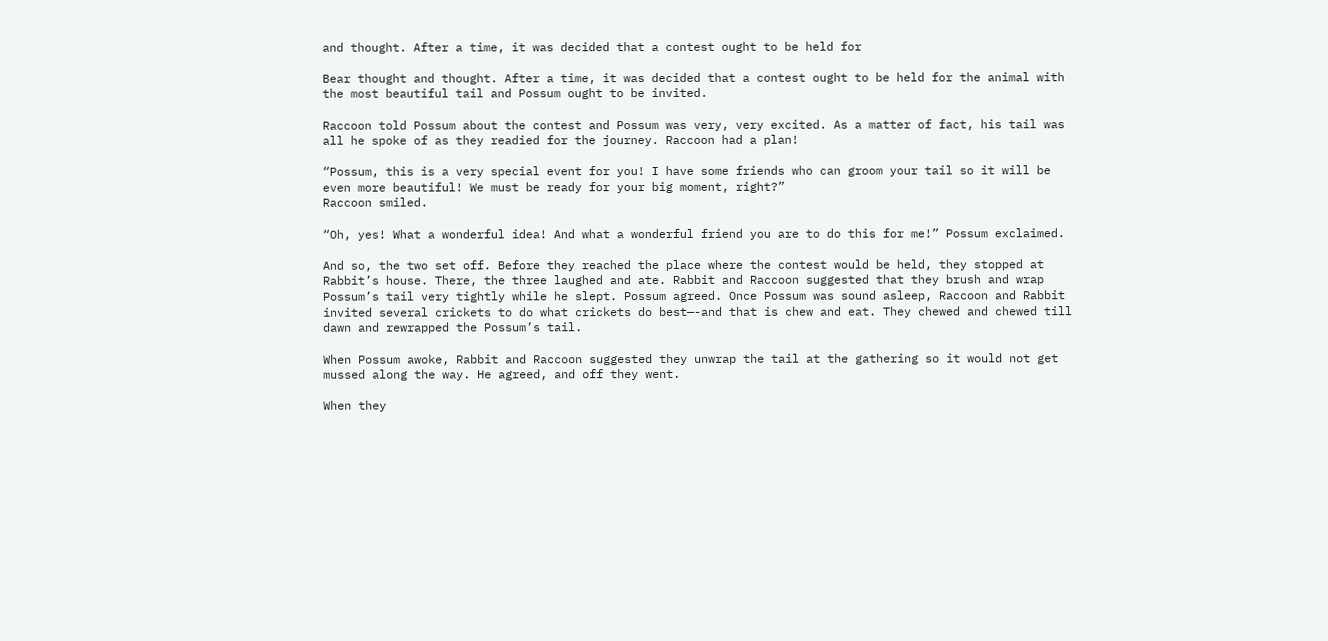and thought. After a time, it was decided that a contest ought to be held for

Bear thought and thought. After a time, it was decided that a contest ought to be held for the animal with the most beautiful tail and Possum ought to be invited.

Raccoon told Possum about the contest and Possum was very, very excited. As a matter of fact, his tail was all he spoke of as they readied for the journey. Raccoon had a plan!

“Possum, this is a very special event for you! I have some friends who can groom your tail so it will be even more beautiful! We must be ready for your big moment, right?”
Raccoon smiled.

“Oh, yes! What a wonderful idea! And what a wonderful friend you are to do this for me!” Possum exclaimed.

And so, the two set off. Before they reached the place where the contest would be held, they stopped at Rabbit’s house. There, the three laughed and ate. Rabbit and Raccoon suggested that they brush and wrap Possum’s tail very tightly while he slept. Possum agreed. Once Possum was sound asleep, Raccoon and Rabbit invited several crickets to do what crickets do best—-and that is chew and eat. They chewed and chewed till dawn and rewrapped the Possum’s tail.

When Possum awoke, Rabbit and Raccoon suggested they unwrap the tail at the gathering so it would not get mussed along the way. He agreed, and off they went.

When they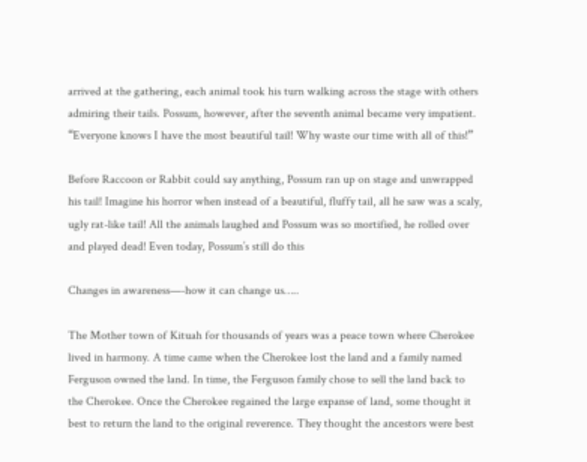arrived at the gathering, each animal took his turn walking across the stage with others admiring their tails. Possum, however, after the seventh animal became very impatient. “Everyone knows I have the most beautiful tail! Why waste our time with all of this!”

Before Raccoon or Rabbit could say anything, Possum ran up on stage and unwrapped his tail! Imagine his horror when instead of a beautiful, fluffy tail, all he saw was a scaly, ugly rat-like tail! All the animals laughed and Possum was so mortified, he rolled over and played dead! Even today, Possum’s still do this

Changes in awareness—-how it can change us…..

The Mother town of Kituah for thousands of years was a peace town where Cherokee lived in harmony. A time came when the Cherokee lost the land and a family named Ferguson owned the land. In time, the Ferguson family chose to sell the land back to the Cherokee. Once the Cherokee regained the large expanse of land, some thought it best to return the land to the original reverence. They thought the ancestors were best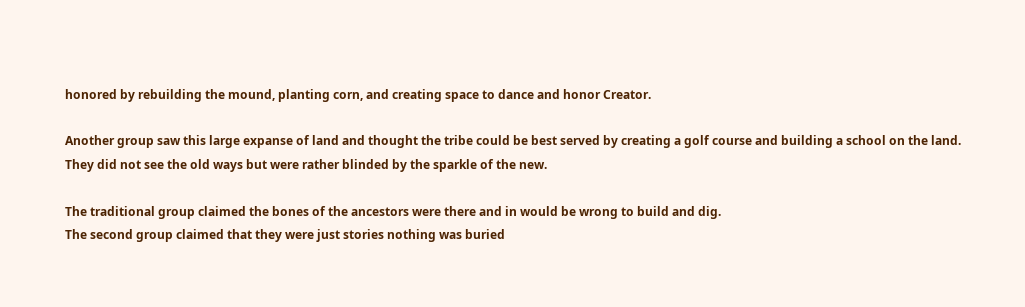honored by rebuilding the mound, planting corn, and creating space to dance and honor Creator.

Another group saw this large expanse of land and thought the tribe could be best served by creating a golf course and building a school on the land.
They did not see the old ways but were rather blinded by the sparkle of the new.

The traditional group claimed the bones of the ancestors were there and in would be wrong to build and dig.
The second group claimed that they were just stories nothing was buried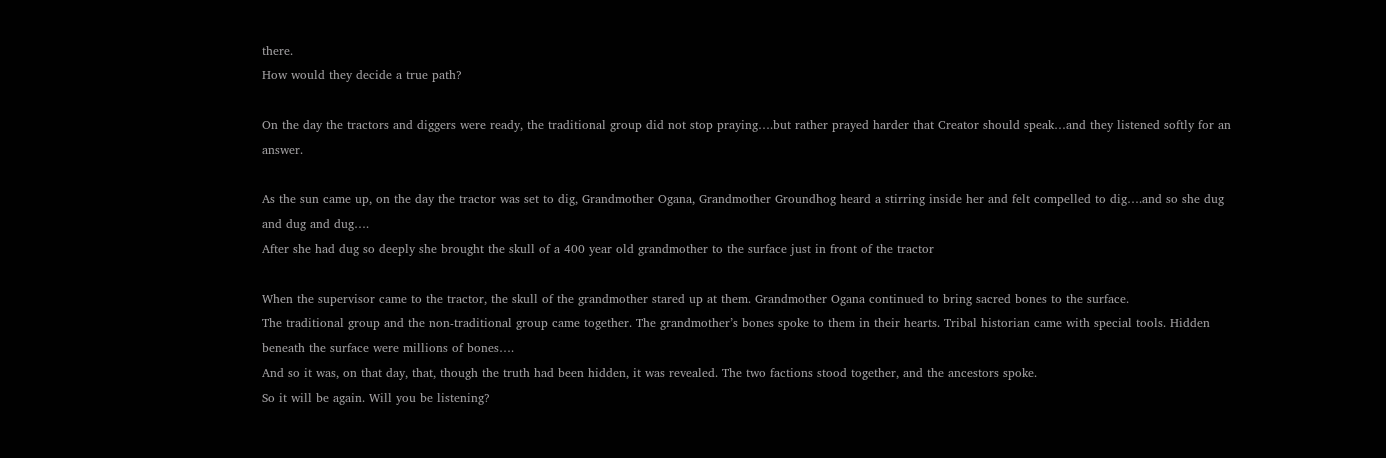there.
How would they decide a true path?

On the day the tractors and diggers were ready, the traditional group did not stop praying….but rather prayed harder that Creator should speak…and they listened softly for an answer.

As the sun came up, on the day the tractor was set to dig, Grandmother Ogana, Grandmother Groundhog heard a stirring inside her and felt compelled to dig….and so she dug and dug and dug….
After she had dug so deeply she brought the skull of a 400 year old grandmother to the surface just in front of the tractor

When the supervisor came to the tractor, the skull of the grandmother stared up at them. Grandmother Ogana continued to bring sacred bones to the surface.
The traditional group and the non-traditional group came together. The grandmother’s bones spoke to them in their hearts. Tribal historian came with special tools. Hidden beneath the surface were millions of bones….
And so it was, on that day, that, though the truth had been hidden, it was revealed. The two factions stood together, and the ancestors spoke.
So it will be again. Will you be listening?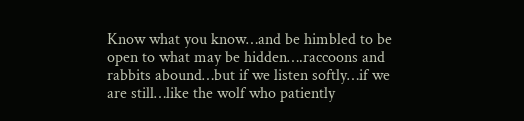Know what you know…and be himbled to be open to what may be hidden….raccoons and rabbits abound…but if we listen softly…if we are still…like the wolf who patiently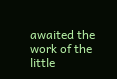awaited the work of the little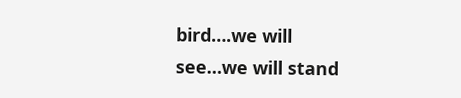bird….we will see…we will stand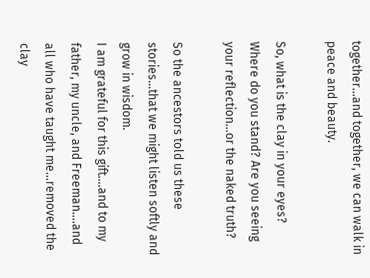together…and together, we can walk in peace and beauty.

So, what is the clay in your eyes? Where do you stand? Are you seeing your reflection…or the naked truth?

So the ancestors told us these stories…that we might listen softly and grow in wisdom.
I am grateful for this gift….and to my father, my uncle, and Freeman….and all who have taught me…removed the clay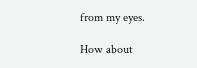from my eyes.

How about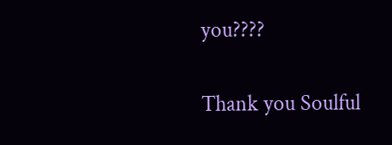you????

Thank you Soulful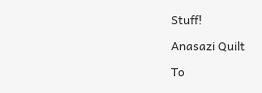Stuff!

Anasazi Quilt

To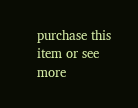purchase this item or see more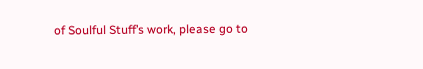of Soulful Stuff’s work, please go to